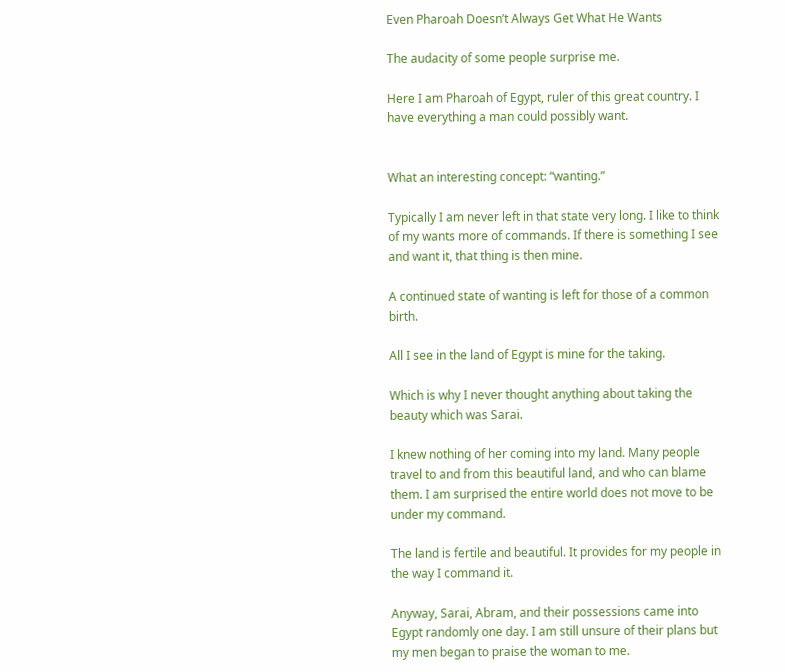Even Pharoah Doesn’t Always Get What He Wants

The audacity of some people surprise me.

Here I am Pharoah of Egypt, ruler of this great country. I have everything a man could possibly want.


What an interesting concept: “wanting.”

Typically I am never left in that state very long. I like to think of my wants more of commands. If there is something I see and want it, that thing is then mine.

A continued state of wanting is left for those of a common birth.

All I see in the land of Egypt is mine for the taking.

Which is why I never thought anything about taking the beauty which was Sarai.

I knew nothing of her coming into my land. Many people travel to and from this beautiful land, and who can blame them. I am surprised the entire world does not move to be under my command.

The land is fertile and beautiful. It provides for my people in the way I command it.

Anyway, Sarai, Abram, and their possessions came into Egypt randomly one day. I am still unsure of their plans but my men began to praise the woman to me.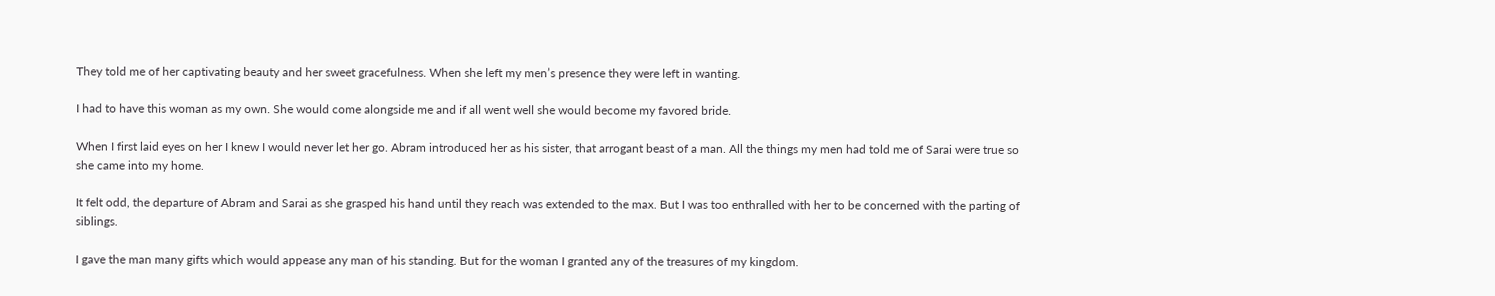They told me of her captivating beauty and her sweet gracefulness. When she left my men’s presence they were left in wanting.

I had to have this woman as my own. She would come alongside me and if all went well she would become my favored bride.

When I first laid eyes on her I knew I would never let her go. Abram introduced her as his sister, that arrogant beast of a man. All the things my men had told me of Sarai were true so she came into my home.

It felt odd, the departure of Abram and Sarai as she grasped his hand until they reach was extended to the max. But I was too enthralled with her to be concerned with the parting of siblings.

I gave the man many gifts which would appease any man of his standing. But for the woman I granted any of the treasures of my kingdom.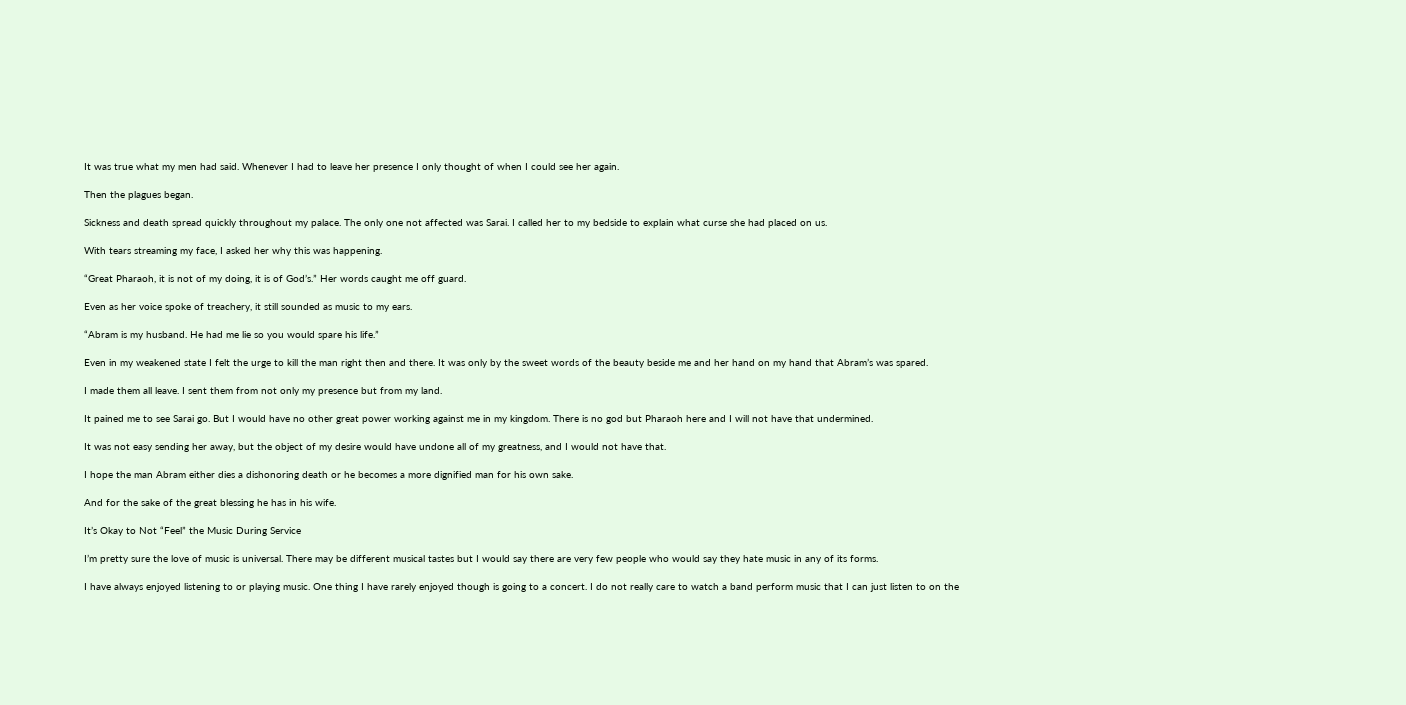It was true what my men had said. Whenever I had to leave her presence I only thought of when I could see her again.

Then the plagues began.

Sickness and death spread quickly throughout my palace. The only one not affected was Sarai. I called her to my bedside to explain what curse she had placed on us.

With tears streaming my face, I asked her why this was happening.

“Great Pharaoh, it is not of my doing, it is of God’s.” Her words caught me off guard.

Even as her voice spoke of treachery, it still sounded as music to my ears.

“Abram is my husband. He had me lie so you would spare his life.”

Even in my weakened state I felt the urge to kill the man right then and there. It was only by the sweet words of the beauty beside me and her hand on my hand that Abram’s was spared.

I made them all leave. I sent them from not only my presence but from my land.

It pained me to see Sarai go. But I would have no other great power working against me in my kingdom. There is no god but Pharaoh here and I will not have that undermined.

It was not easy sending her away, but the object of my desire would have undone all of my greatness, and I would not have that.

I hope the man Abram either dies a dishonoring death or he becomes a more dignified man for his own sake.

And for the sake of the great blessing he has in his wife.

It’s Okay to Not “Feel” the Music During Service

I’m pretty sure the love of music is universal. There may be different musical tastes but I would say there are very few people who would say they hate music in any of its forms.

I have always enjoyed listening to or playing music. One thing I have rarely enjoyed though is going to a concert. I do not really care to watch a band perform music that I can just listen to on the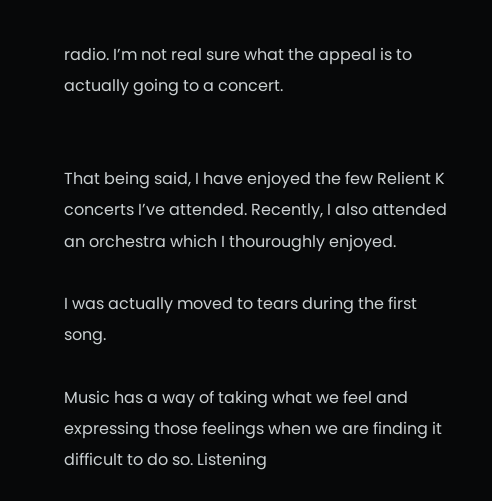radio. I’m not real sure what the appeal is to actually going to a concert.


That being said, I have enjoyed the few Relient K concerts I’ve attended. Recently, I also attended an orchestra which I thouroughly enjoyed.

I was actually moved to tears during the first song.

Music has a way of taking what we feel and expressing those feelings when we are finding it difficult to do so. Listening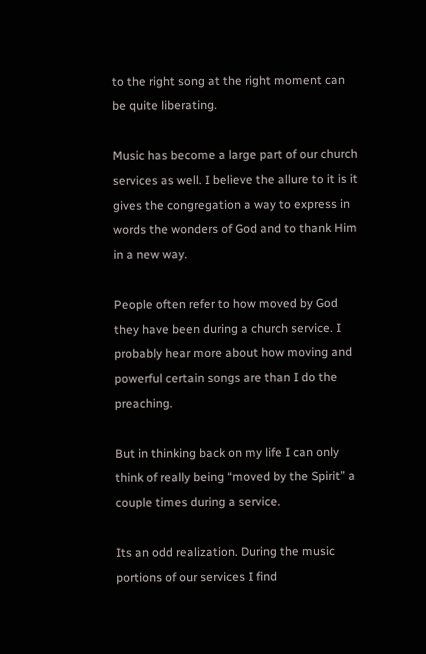to the right song at the right moment can be quite liberating.

Music has become a large part of our church services as well. I believe the allure to it is it gives the congregation a way to express in words the wonders of God and to thank Him in a new way.

People often refer to how moved by God they have been during a church service. I probably hear more about how moving and powerful certain songs are than I do the preaching.

But in thinking back on my life I can only think of really being “moved by the Spirit” a couple times during a service.

Its an odd realization. During the music portions of our services I find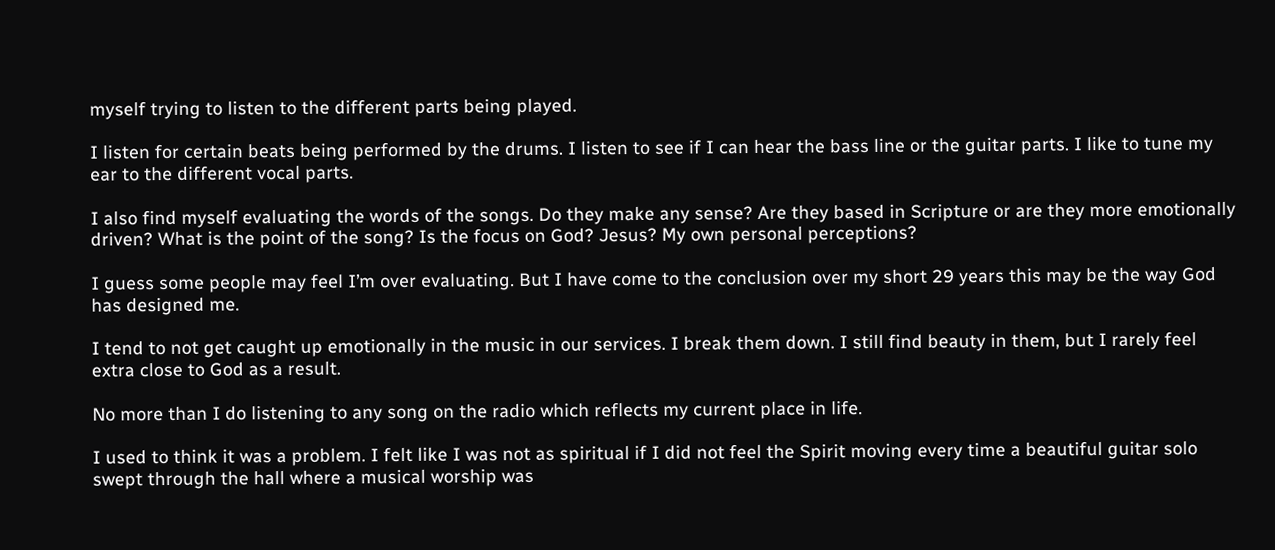myself trying to listen to the different parts being played.

I listen for certain beats being performed by the drums. I listen to see if I can hear the bass line or the guitar parts. I like to tune my ear to the different vocal parts.

I also find myself evaluating the words of the songs. Do they make any sense? Are they based in Scripture or are they more emotionally driven? What is the point of the song? Is the focus on God? Jesus? My own personal perceptions?

I guess some people may feel I’m over evaluating. But I have come to the conclusion over my short 29 years this may be the way God has designed me.

I tend to not get caught up emotionally in the music in our services. I break them down. I still find beauty in them, but I rarely feel extra close to God as a result.

No more than I do listening to any song on the radio which reflects my current place in life.

I used to think it was a problem. I felt like I was not as spiritual if I did not feel the Spirit moving every time a beautiful guitar solo swept through the hall where a musical worship was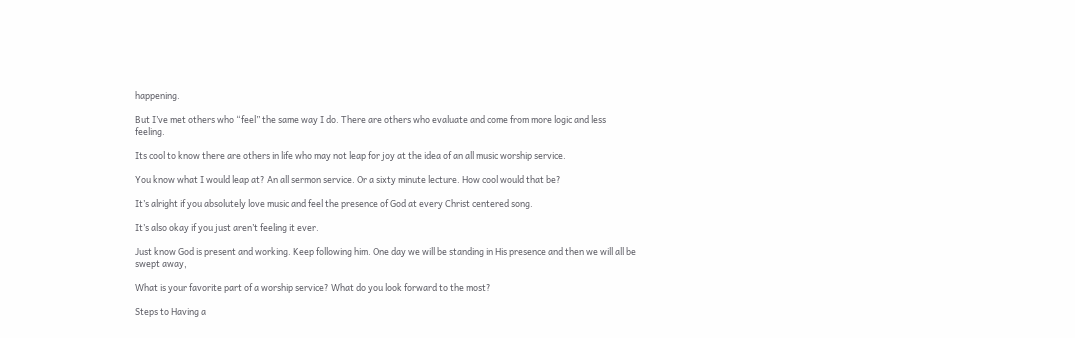happening.

But I’ve met others who “feel” the same way I do. There are others who evaluate and come from more logic and less feeling.

Its cool to know there are others in life who may not leap for joy at the idea of an all music worship service.

You know what I would leap at? An all sermon service. Or a sixty minute lecture. How cool would that be?

It’s alright if you absolutely love music and feel the presence of God at every Christ centered song.

It’s also okay if you just aren’t feeling it ever.

Just know God is present and working. Keep following him. One day we will be standing in His presence and then we will all be swept away,

What is your favorite part of a worship service? What do you look forward to the most?

Steps to Having a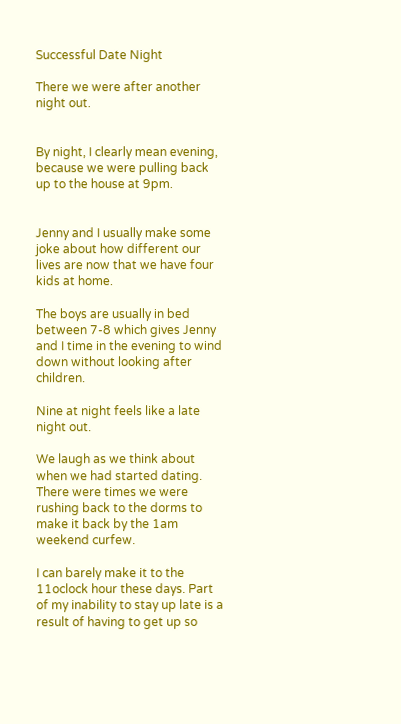Successful Date Night

There we were after another night out.


By night, I clearly mean evening, because we were pulling back up to the house at 9pm.


Jenny and I usually make some joke about how different our lives are now that we have four kids at home.

The boys are usually in bed between 7-8 which gives Jenny and I time in the evening to wind down without looking after children.

Nine at night feels like a late night out.

We laugh as we think about when we had started dating. There were times we were rushing back to the dorms to make it back by the 1am weekend curfew.

I can barely make it to the 11oclock hour these days. Part of my inability to stay up late is a result of having to get up so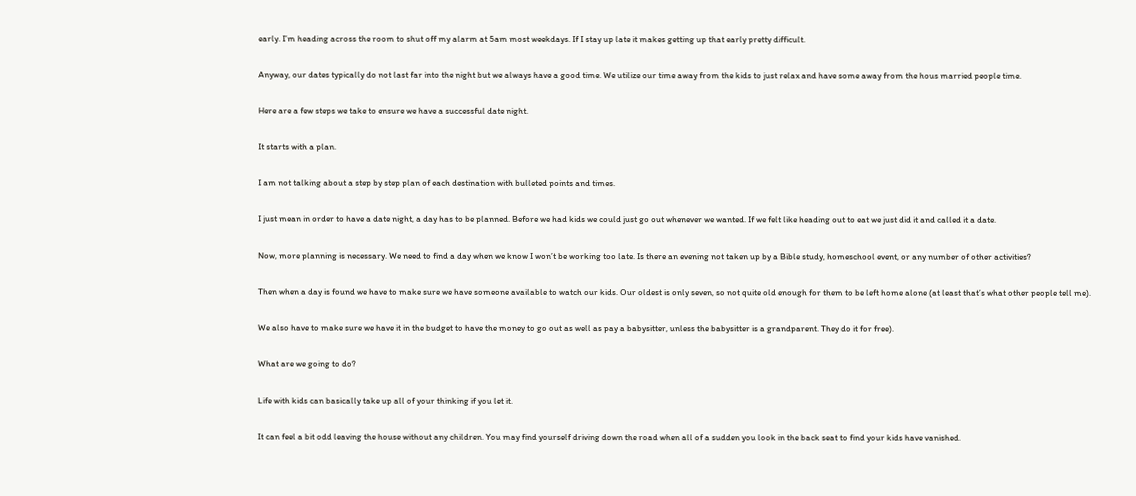early. I’m heading across the room to shut off my alarm at 5am most weekdays. If I stay up late it makes getting up that early pretty difficult.

Anyway, our dates typically do not last far into the night but we always have a good time. We utilize our time away from the kids to just relax and have some away from the hous married people time.

Here are a few steps we take to ensure we have a successful date night.

It starts with a plan.

I am not talking about a step by step plan of each destination with bulleted points and times.

I just mean in order to have a date night, a day has to be planned. Before we had kids we could just go out whenever we wanted. If we felt like heading out to eat we just did it and called it a date.

Now, more planning is necessary. We need to find a day when we know I won’t be working too late. Is there an evening not taken up by a Bible study, homeschool event, or any number of other activities?

Then when a day is found we have to make sure we have someone available to watch our kids. Our oldest is only seven, so not quite old enough for them to be left home alone (at least that’s what other people tell me).

We also have to make sure we have it in the budget to have the money to go out as well as pay a babysitter, unless the babysitter is a grandparent. They do it for free).

What are we going to do?

Life with kids can basically take up all of your thinking if you let it.

It can feel a bit odd leaving the house without any children. You may find yourself driving down the road when all of a sudden you look in the back seat to find your kids have vanished.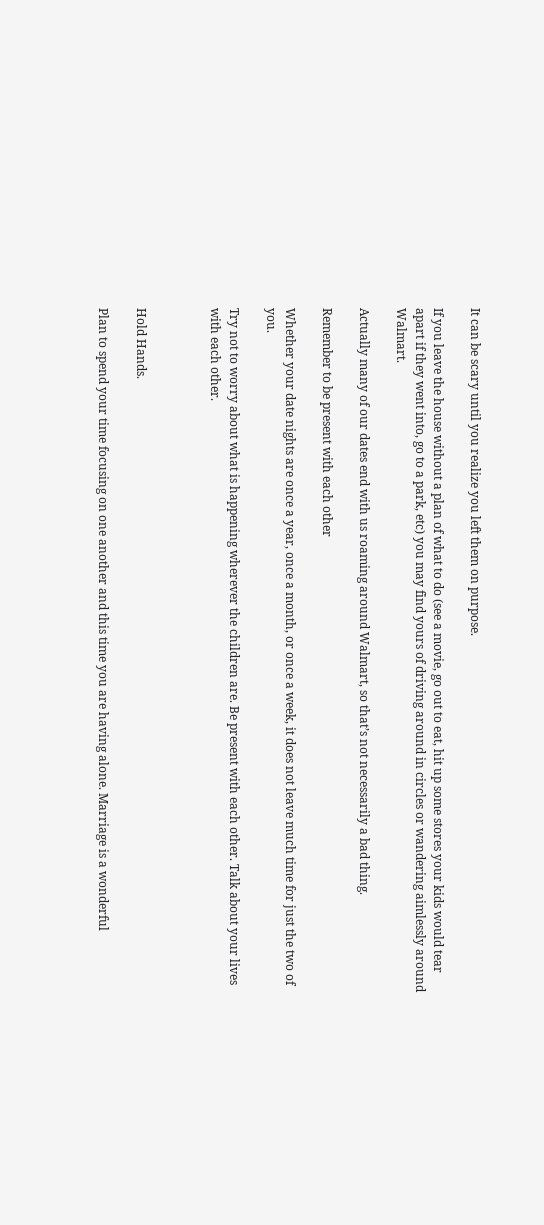It can be scary until you realize you left them on purpose.

If you leave the house without a plan of what to do (see a movie, go out to eat, hit up some stores your kids would tear apart if they went into, go to a park, etc) you may find yours of driving around in circles or wandering aimlessly around Walmart.

Actually many of our dates end with us roaming around Walmart, so that’s not necessarily a bad thing.

Remember to be present with each other

Whether your date nights are once a year, once a month, or once a week, it does not leave much time for just the two of you.

Try not to worry about what is happening wherever the children are. Be present with each other. Talk about your lives with each other.



Hold Hands.

Plan to spend your time focusing on one another and this time you are having alone. Marriage is a wonderful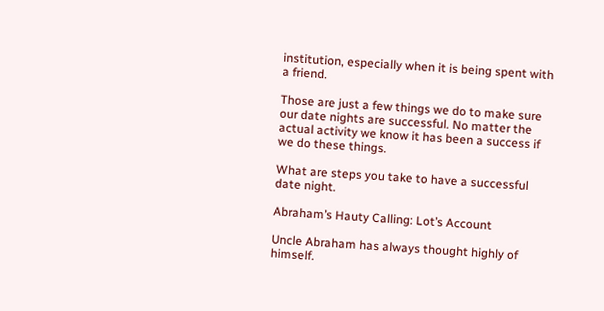institution, especially when it is being spent with a friend.

Those are just a few things we do to make sure our date nights are successful. No matter the actual activity we know it has been a success if we do these things.

What are steps you take to have a successful date night.

Abraham’s Hauty Calling: Lot’s Account

Uncle Abraham has always thought highly of himself.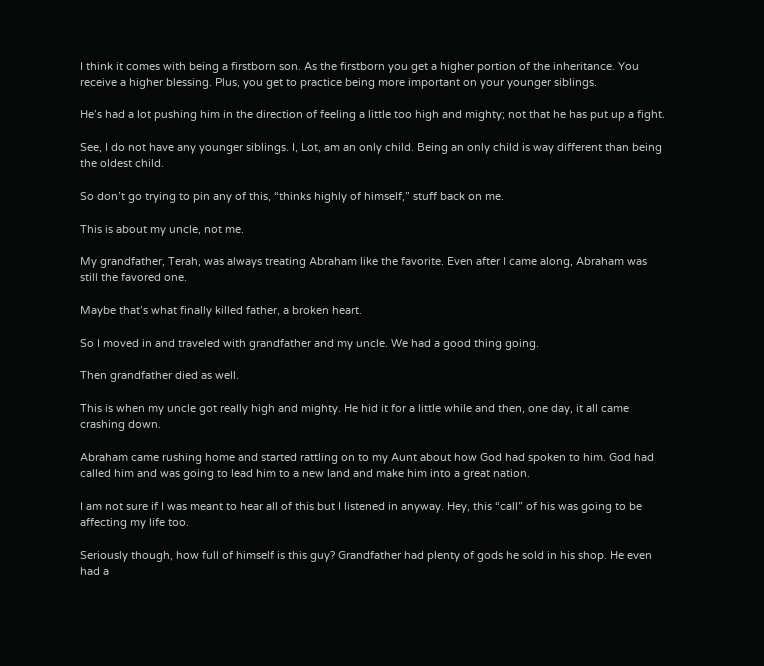I think it comes with being a firstborn son. As the firstborn you get a higher portion of the inheritance. You receive a higher blessing. Plus, you get to practice being more important on your younger siblings.

He’s had a lot pushing him in the direction of feeling a little too high and mighty; not that he has put up a fight.

See, I do not have any younger siblings. I, Lot, am an only child. Being an only child is way different than being the oldest child.

So don’t go trying to pin any of this, “thinks highly of himself,” stuff back on me.

This is about my uncle, not me.

My grandfather, Terah, was always treating Abraham like the favorite. Even after I came along, Abraham was still the favored one.

Maybe that’s what finally killed father, a broken heart.

So I moved in and traveled with grandfather and my uncle. We had a good thing going.

Then grandfather died as well.

This is when my uncle got really high and mighty. He hid it for a little while and then, one day, it all came crashing down.

Abraham came rushing home and started rattling on to my Aunt about how God had spoken to him. God had called him and was going to lead him to a new land and make him into a great nation.

I am not sure if I was meant to hear all of this but I listened in anyway. Hey, this “call” of his was going to be affecting my life too.

Seriously though, how full of himself is this guy? Grandfather had plenty of gods he sold in his shop. He even had a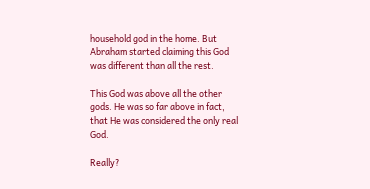household god in the home. But Abraham started claiming this God was different than all the rest.

This God was above all the other gods. He was so far above in fact, that He was considered the only real God.

Really?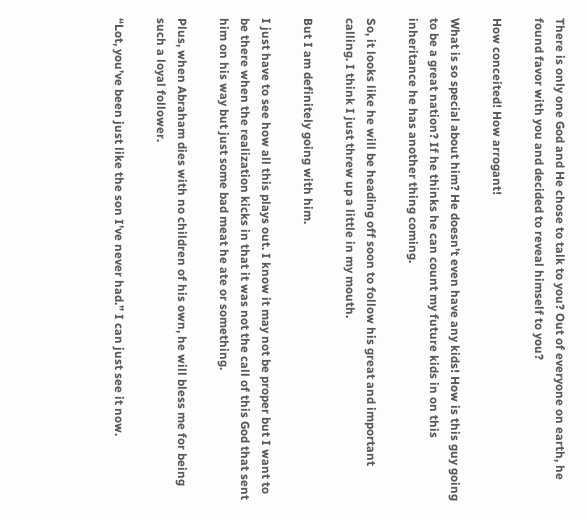There is only one God and He chose to talk to you? Out of everyone on earth, he found favor with you and decided to reveal himself to you?

How conceited! How arrogant!

What is so special about him? He doesn’t even have any kids! How is this guy going to be a great nation? If he thinks he can count my future kids in on this inheritance he has another thing coming.

So, it looks like he will be heading off soon to follow his great and important calling. I think I just threw up a little in my mouth.

But I am definitely going with him.

I just have to see how all this plays out. I know it may not be proper but I want to be there when the realization kicks in that it was not the call of this God that sent him on his way but just some bad meat he ate or something.

Plus, when Abraham dies with no children of his own, he will bless me for being such a loyal follower.

“Lot, you’ve been just like the son I’ve never had.” I can just see it now.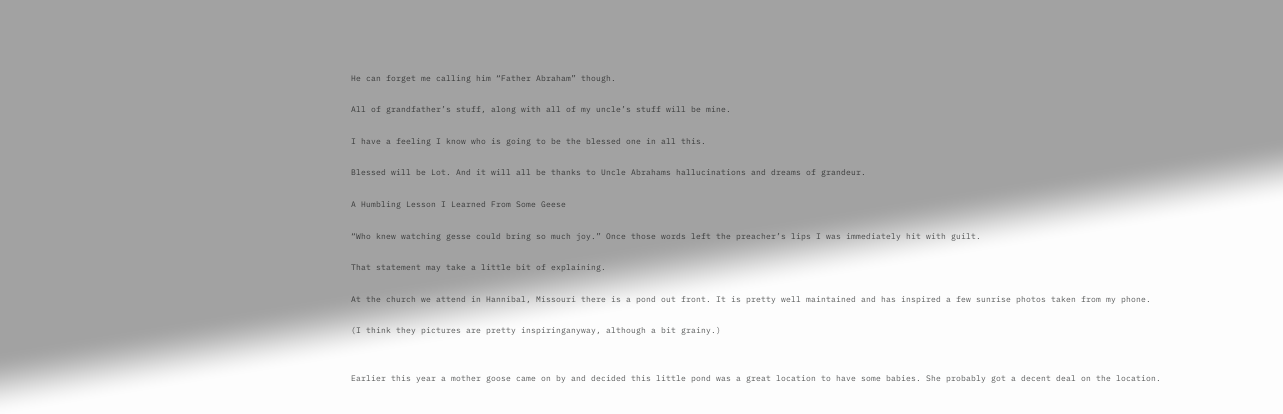He can forget me calling him “Father Abraham” though.

All of grandfather’s stuff, along with all of my uncle’s stuff will be mine.

I have a feeling I know who is going to be the blessed one in all this.

Blessed will be Lot. And it will all be thanks to Uncle Abrahams hallucinations and dreams of grandeur.

A Humbling Lesson I Learned From Some Geese

“Who knew watching gesse could bring so much joy.” Once those words left the preacher’s lips I was immediately hit with guilt.

That statement may take a little bit of explaining.

At the church we attend in Hannibal, Missouri there is a pond out front. It is pretty well maintained and has inspired a few sunrise photos taken from my phone.

(I think they pictures are pretty inspiringanyway, although a bit grainy.)


Earlier this year a mother goose came on by and decided this little pond was a great location to have some babies. She probably got a decent deal on the location.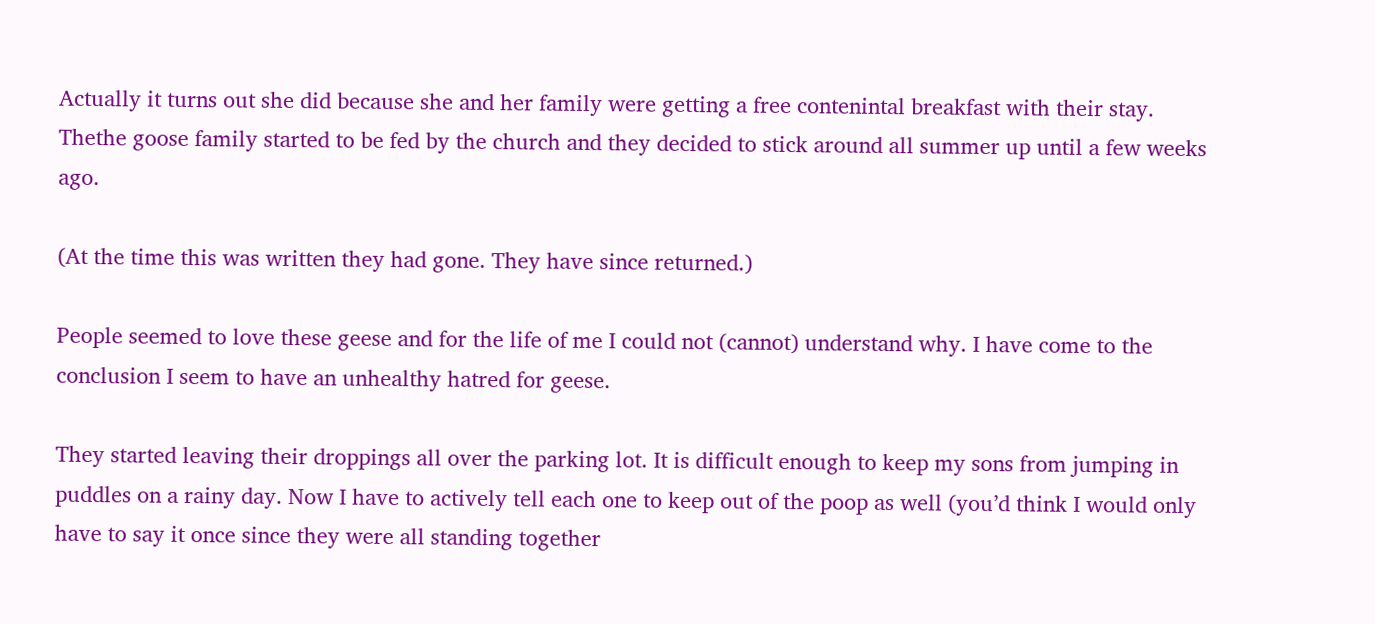Actually it turns out she did because she and her family were getting a free contenintal breakfast with their stay. Thethe goose family started to be fed by the church and they decided to stick around all summer up until a few weeks ago.

(At the time this was written they had gone. They have since returned.)

People seemed to love these geese and for the life of me I could not (cannot) understand why. I have come to the conclusion I seem to have an unhealthy hatred for geese.

They started leaving their droppings all over the parking lot. It is difficult enough to keep my sons from jumping in puddles on a rainy day. Now I have to actively tell each one to keep out of the poop as well (you’d think I would only have to say it once since they were all standing together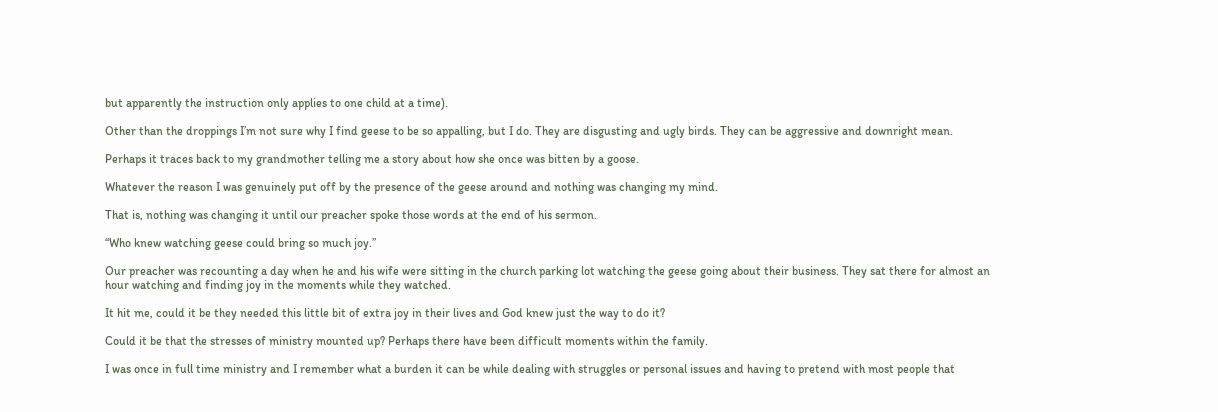but apparently the instruction only applies to one child at a time).

Other than the droppings I’m not sure why I find geese to be so appalling, but I do. They are disgusting and ugly birds. They can be aggressive and downright mean.

Perhaps it traces back to my grandmother telling me a story about how she once was bitten by a goose.

Whatever the reason I was genuinely put off by the presence of the geese around and nothing was changing my mind.

That is, nothing was changing it until our preacher spoke those words at the end of his sermon.

“Who knew watching geese could bring so much joy.”

Our preacher was recounting a day when he and his wife were sitting in the church parking lot watching the geese going about their business. They sat there for almost an hour watching and finding joy in the moments while they watched.

It hit me, could it be they needed this little bit of extra joy in their lives and God knew just the way to do it?

Could it be that the stresses of ministry mounted up? Perhaps there have been difficult moments within the family.

I was once in full time ministry and I remember what a burden it can be while dealing with struggles or personal issues and having to pretend with most people that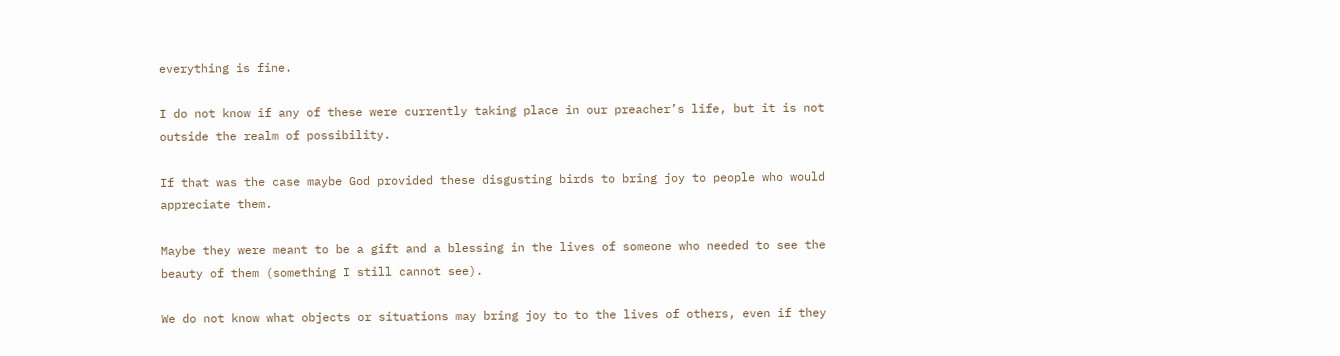everything is fine.

I do not know if any of these were currently taking place in our preacher’s life, but it is not outside the realm of possibility.

If that was the case maybe God provided these disgusting birds to bring joy to people who would appreciate them.

Maybe they were meant to be a gift and a blessing in the lives of someone who needed to see the beauty of them (something I still cannot see).

We do not know what objects or situations may bring joy to to the lives of others, even if they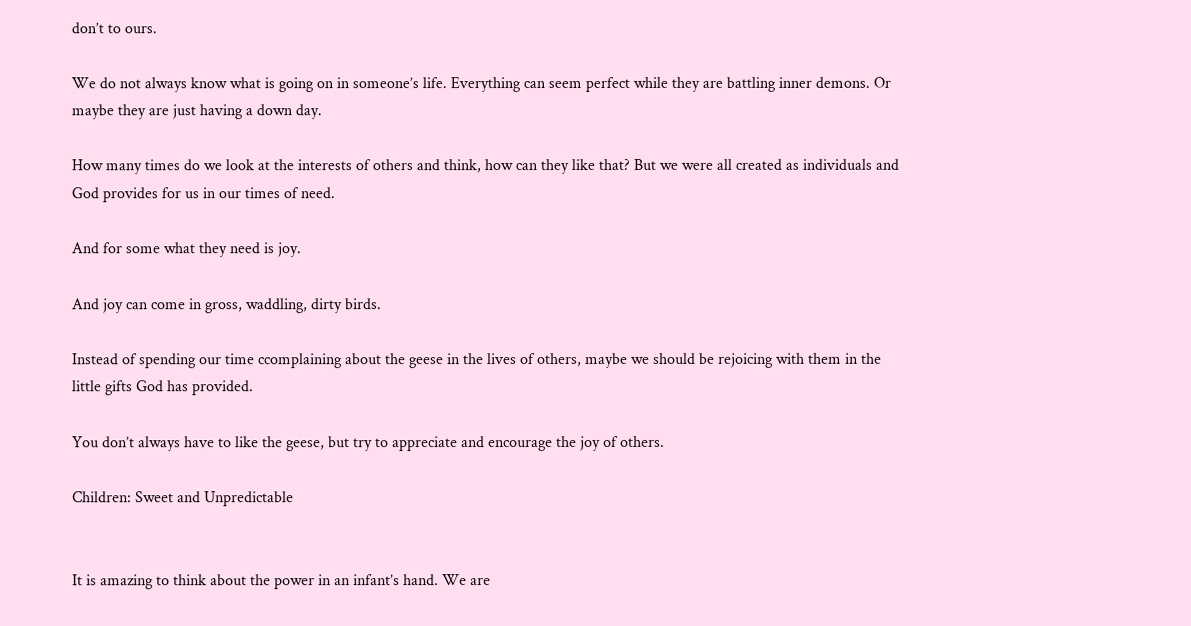don’t to ours.

We do not always know what is going on in someone’s life. Everything can seem perfect while they are battling inner demons. Or maybe they are just having a down day.

How many times do we look at the interests of others and think, how can they like that? But we were all created as individuals and God provides for us in our times of need.

And for some what they need is joy.

And joy can come in gross, waddling, dirty birds.

Instead of spending our time ccomplaining about the geese in the lives of others, maybe we should be rejoicing with them in the little gifts God has provided.

You don’t always have to like the geese, but try to appreciate and encourage the joy of others.

Children: Sweet and Unpredictable


It is amazing to think about the power in an infant’s hand. We are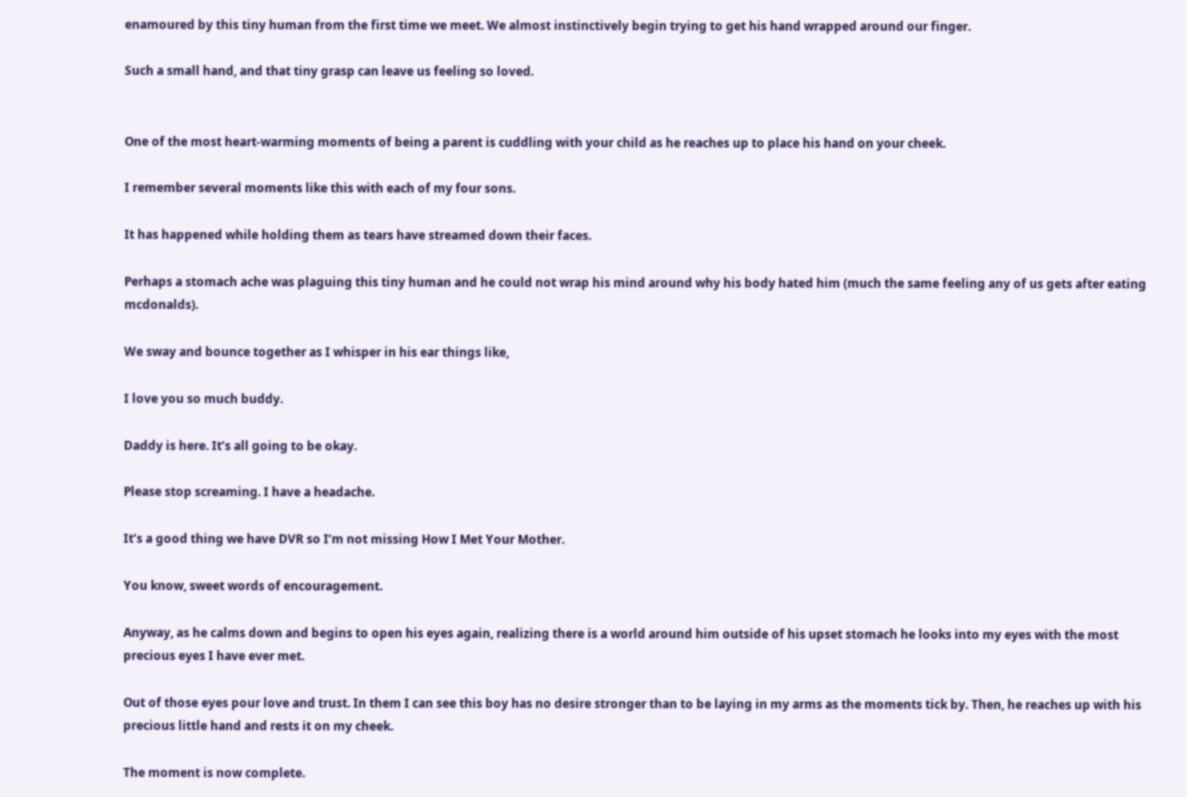enamoured by this tiny human from the first time we meet. We almost instinctively begin trying to get his hand wrapped around our finger.

Such a small hand, and that tiny grasp can leave us feeling so loved.


One of the most heart-warming moments of being a parent is cuddling with your child as he reaches up to place his hand on your cheek.

I remember several moments like this with each of my four sons.

It has happened while holding them as tears have streamed down their faces.

Perhaps a stomach ache was plaguing this tiny human and he could not wrap his mind around why his body hated him (much the same feeling any of us gets after eating mcdonalds).

We sway and bounce together as I whisper in his ear things like,

I love you so much buddy.

Daddy is here. It’s all going to be okay.

Please stop screaming. I have a headache.

It’s a good thing we have DVR so I’m not missing How I Met Your Mother.

You know, sweet words of encouragement.

Anyway, as he calms down and begins to open his eyes again, realizing there is a world around him outside of his upset stomach he looks into my eyes with the most precious eyes I have ever met.

Out of those eyes pour love and trust. In them I can see this boy has no desire stronger than to be laying in my arms as the moments tick by. Then, he reaches up with his precious little hand and rests it on my cheek.

The moment is now complete.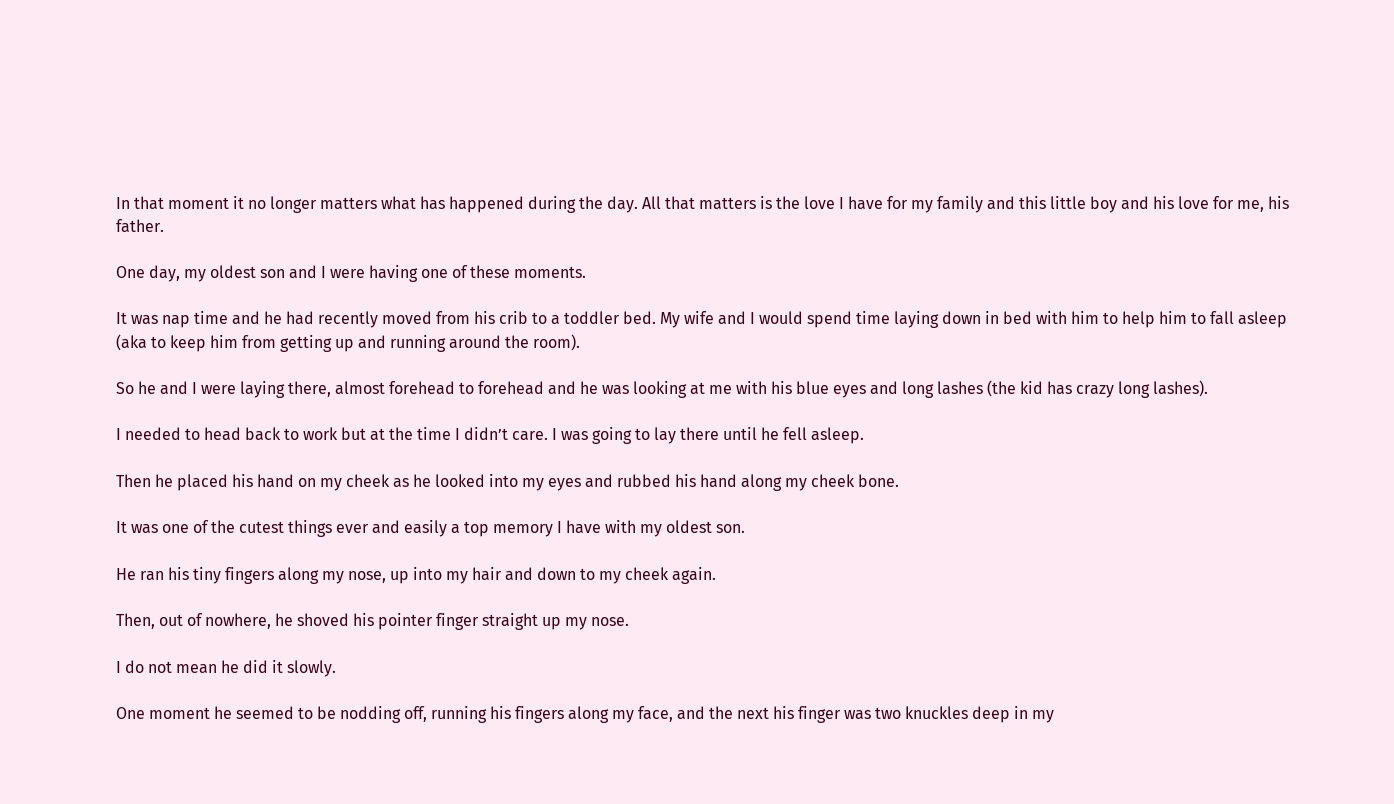In that moment it no longer matters what has happened during the day. All that matters is the love I have for my family and this little boy and his love for me, his father.

One day, my oldest son and I were having one of these moments.

It was nap time and he had recently moved from his crib to a toddler bed. My wife and I would spend time laying down in bed with him to help him to fall asleep (aka to keep him from getting up and running around the room).

So he and I were laying there, almost forehead to forehead and he was looking at me with his blue eyes and long lashes (the kid has crazy long lashes).

I needed to head back to work but at the time I didn’t care. I was going to lay there until he fell asleep.

Then he placed his hand on my cheek as he looked into my eyes and rubbed his hand along my cheek bone.

It was one of the cutest things ever and easily a top memory I have with my oldest son.

He ran his tiny fingers along my nose, up into my hair and down to my cheek again.

Then, out of nowhere, he shoved his pointer finger straight up my nose.

I do not mean he did it slowly.

One moment he seemed to be nodding off, running his fingers along my face, and the next his finger was two knuckles deep in my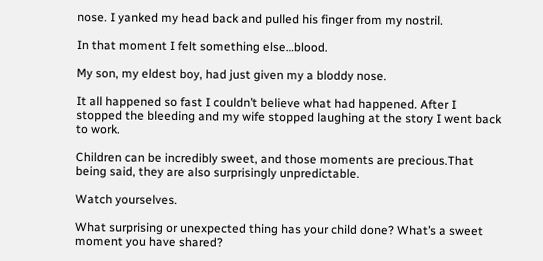nose. I yanked my head back and pulled his finger from my nostril.

In that moment I felt something else…blood.

My son, my eldest boy, had just given my a bloddy nose.

It all happened so fast I couldn’t believe what had happened. After I stopped the bleeding and my wife stopped laughing at the story I went back to work.

Children can be incredibly sweet, and those moments are precious.That being said, they are also surprisingly unpredictable.

Watch yourselves.

What surprising or unexpected thing has your child done? What’s a sweet moment you have shared?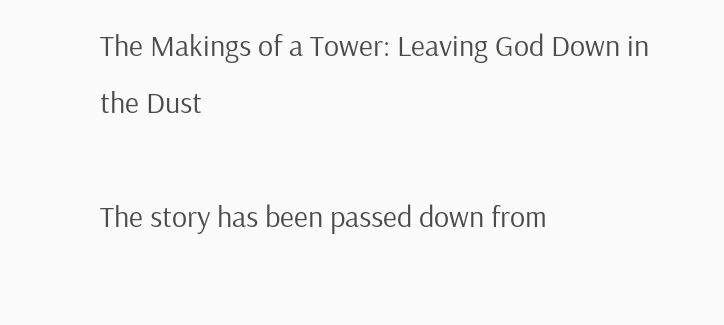The Makings of a Tower: Leaving God Down in the Dust

The story has been passed down from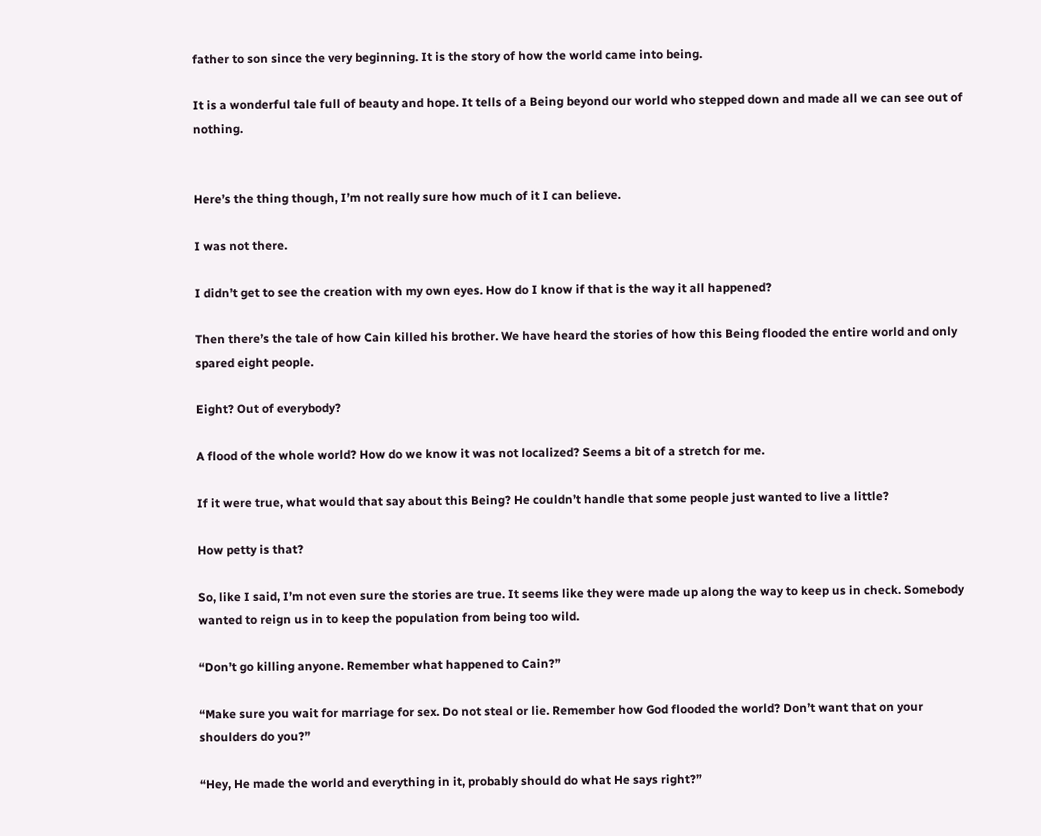father to son since the very beginning. It is the story of how the world came into being.

It is a wonderful tale full of beauty and hope. It tells of a Being beyond our world who stepped down and made all we can see out of nothing.


Here’s the thing though, I’m not really sure how much of it I can believe.

I was not there.

I didn’t get to see the creation with my own eyes. How do I know if that is the way it all happened?

Then there’s the tale of how Cain killed his brother. We have heard the stories of how this Being flooded the entire world and only spared eight people.

Eight? Out of everybody?

A flood of the whole world? How do we know it was not localized? Seems a bit of a stretch for me.

If it were true, what would that say about this Being? He couldn’t handle that some people just wanted to live a little?

How petty is that?

So, like I said, I’m not even sure the stories are true. It seems like they were made up along the way to keep us in check. Somebody wanted to reign us in to keep the population from being too wild.

“Don’t go killing anyone. Remember what happened to Cain?”

“Make sure you wait for marriage for sex. Do not steal or lie. Remember how God flooded the world? Don’t want that on your shoulders do you?”

“Hey, He made the world and everything in it, probably should do what He says right?”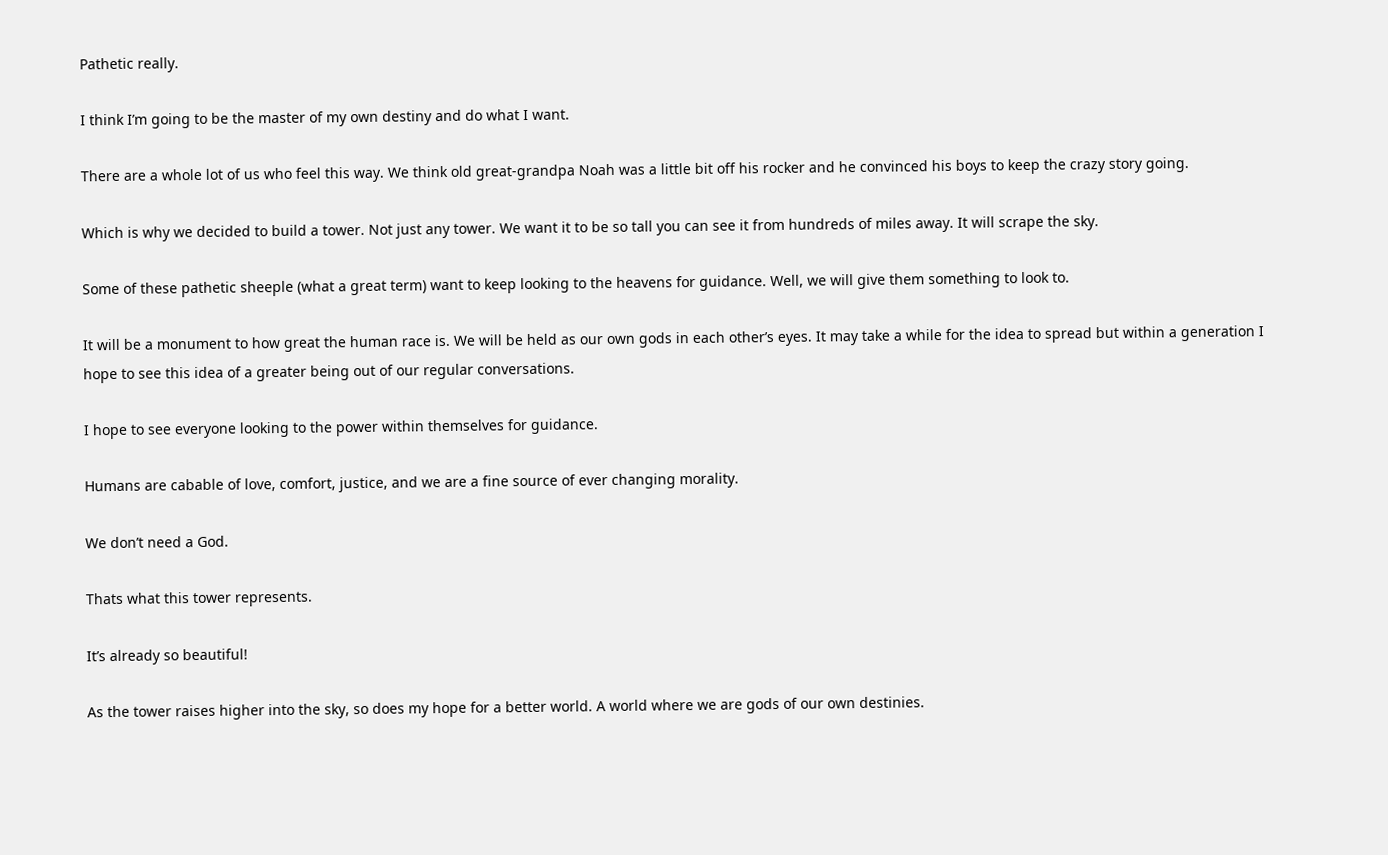Pathetic really.

I think I’m going to be the master of my own destiny and do what I want.

There are a whole lot of us who feel this way. We think old great-grandpa Noah was a little bit off his rocker and he convinced his boys to keep the crazy story going.

Which is why we decided to build a tower. Not just any tower. We want it to be so tall you can see it from hundreds of miles away. It will scrape the sky.

Some of these pathetic sheeple (what a great term) want to keep looking to the heavens for guidance. Well, we will give them something to look to.

It will be a monument to how great the human race is. We will be held as our own gods in each other’s eyes. It may take a while for the idea to spread but within a generation I hope to see this idea of a greater being out of our regular conversations.

I hope to see everyone looking to the power within themselves for guidance.

Humans are cabable of love, comfort, justice, and we are a fine source of ever changing morality.

We don’t need a God.

Thats what this tower represents.

It’s already so beautiful!

As the tower raises higher into the sky, so does my hope for a better world. A world where we are gods of our own destinies.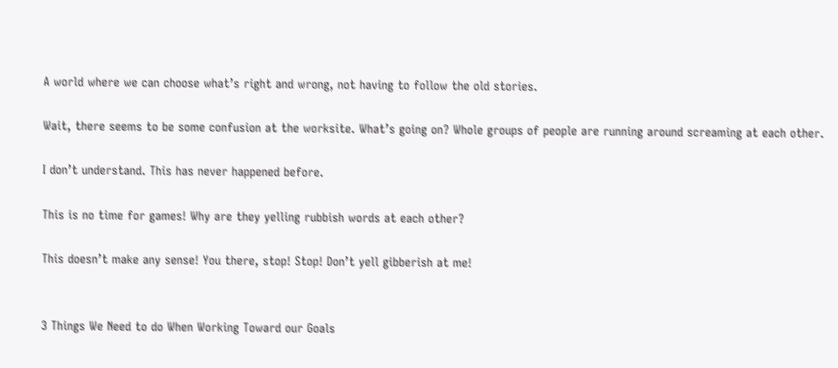A world where we can choose what’s right and wrong, not having to follow the old stories.

Wait, there seems to be some confusion at the worksite. What’s going on? Whole groups of people are running around screaming at each other.

I don’t understand. This has never happened before.

This is no time for games! Why are they yelling rubbish words at each other?

This doesn’t make any sense! You there, stop! Stop! Don’t yell gibberish at me!


3 Things We Need to do When Working Toward our Goals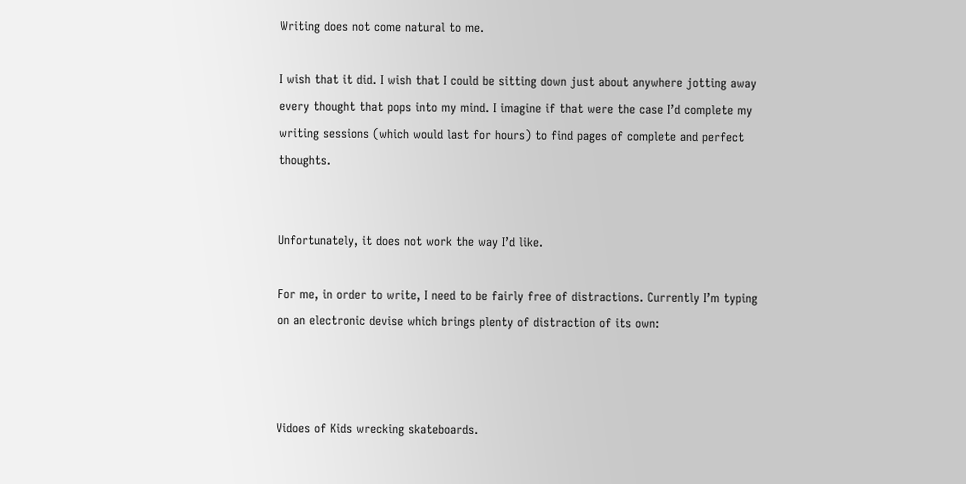Writing does not come natural to me.

I wish that it did. I wish that I could be sitting down just about anywhere jotting away every thought that pops into my mind. I imagine if that were the case I’d complete my writing sessions (which would last for hours) to find pages of complete and perfect thoughts.


Unfortunately, it does not work the way I’d like.

For me, in order to write, I need to be fairly free of distractions. Currently I’m typing on an electronic devise which brings plenty of distraction of its own:



Vidoes of Kids wrecking skateboards.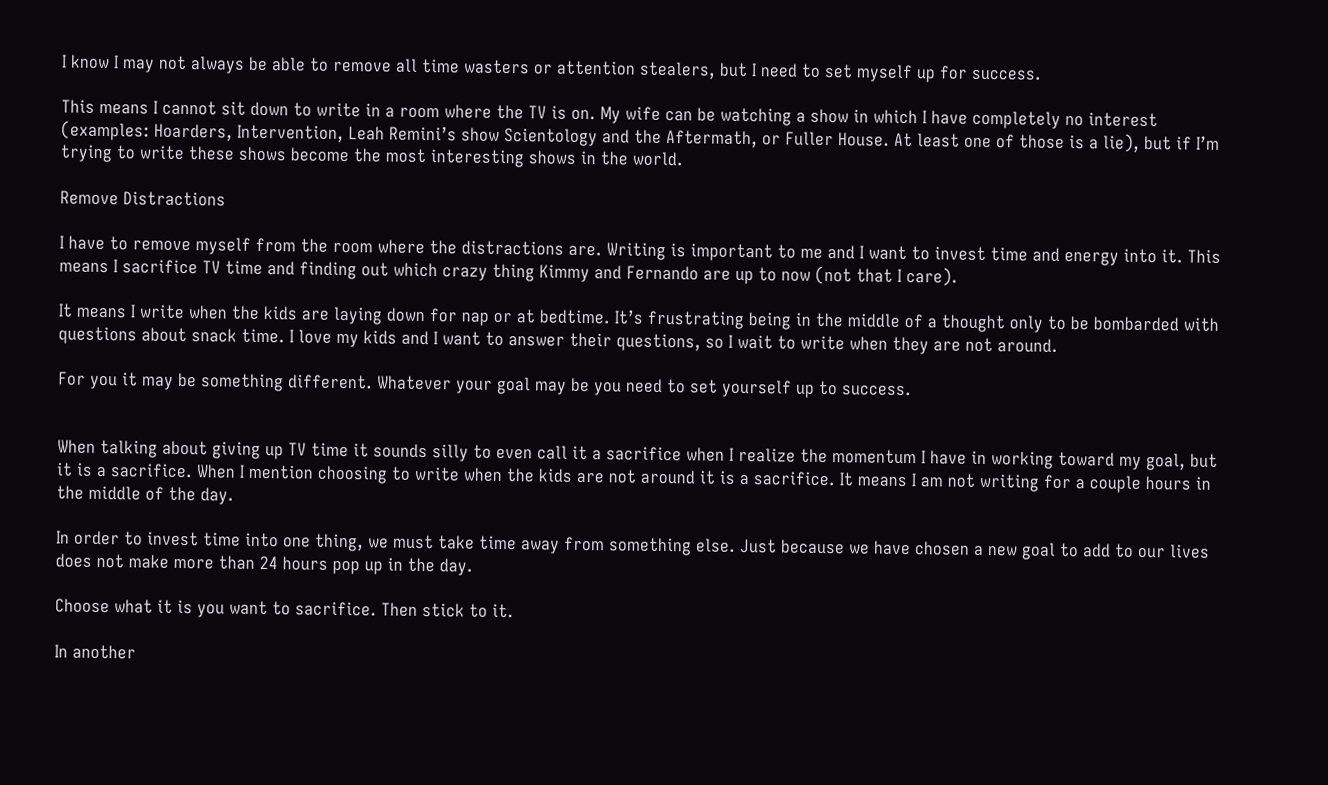I know I may not always be able to remove all time wasters or attention stealers, but I need to set myself up for success.

This means I cannot sit down to write in a room where the TV is on. My wife can be watching a show in which I have completely no interest (examples: Hoarders, Intervention, Leah Remini’s show Scientology and the Aftermath, or Fuller House. At least one of those is a lie), but if I’m trying to write these shows become the most interesting shows in the world.

Remove Distractions

I have to remove myself from the room where the distractions are. Writing is important to me and I want to invest time and energy into it. This means I sacrifice TV time and finding out which crazy thing Kimmy and Fernando are up to now (not that I care).

It means I write when the kids are laying down for nap or at bedtime. It’s frustrating being in the middle of a thought only to be bombarded with questions about snack time. I love my kids and I want to answer their questions, so I wait to write when they are not around.

For you it may be something different. Whatever your goal may be you need to set yourself up to success.


When talking about giving up TV time it sounds silly to even call it a sacrifice when I realize the momentum I have in working toward my goal, but it is a sacrifice. When I mention choosing to write when the kids are not around it is a sacrifice. It means I am not writing for a couple hours in the middle of the day.

In order to invest time into one thing, we must take time away from something else. Just because we have chosen a new goal to add to our lives does not make more than 24 hours pop up in the day.

Choose what it is you want to sacrifice. Then stick to it.

In another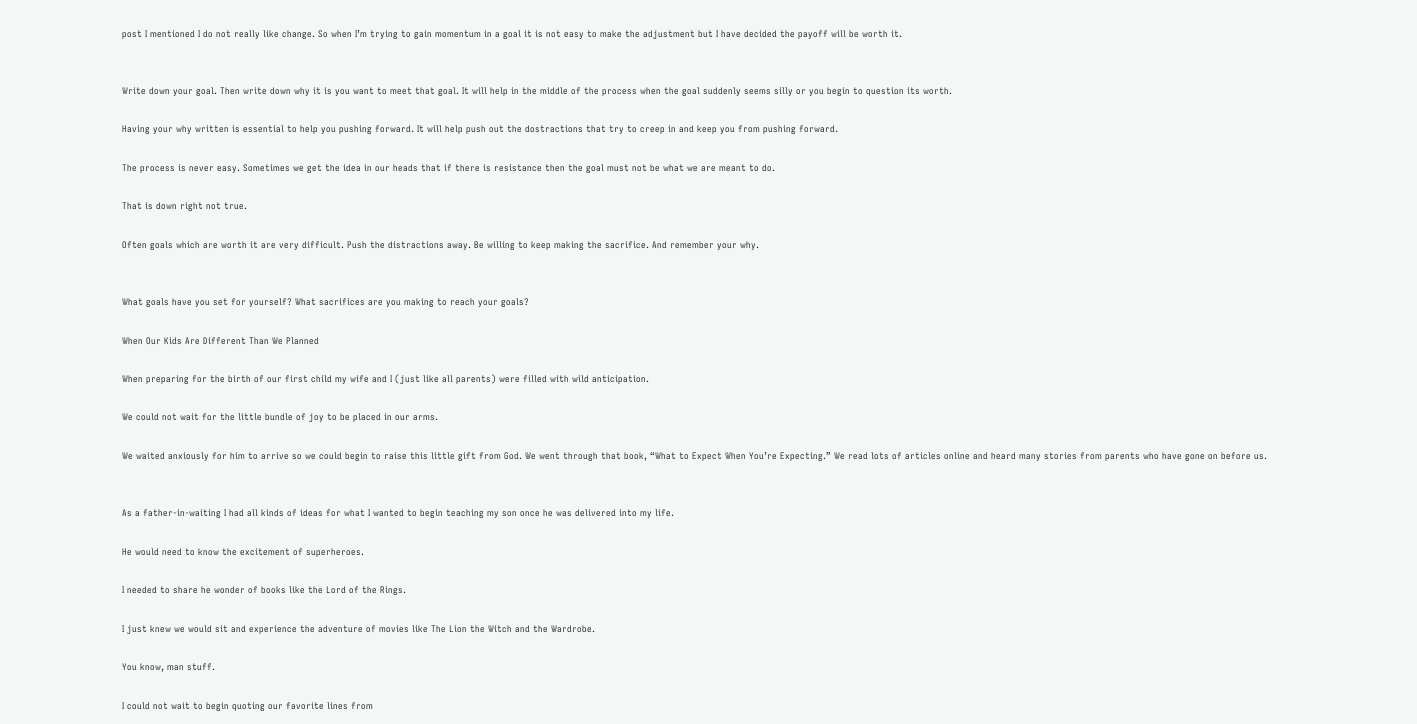post I mentioned I do not really like change. So when I’m trying to gain momentum in a goal it is not easy to make the adjustment but I have decided the payoff will be worth it.


Write down your goal. Then write down why it is you want to meet that goal. It will help in the middle of the process when the goal suddenly seems silly or you begin to question its worth.

Having your why written is essential to help you pushing forward. It will help push out the dostractions that try to creep in and keep you from pushing forward.

The process is never easy. Sometimes we get the idea in our heads that if there is resistance then the goal must not be what we are meant to do.

That is down right not true.

Often goals which are worth it are very difficult. Push the distractions away. Be willing to keep making the sacrifice. And remember your why.


What goals have you set for yourself? What sacrifices are you making to reach your goals?

When Our Kids Are Different Than We Planned

When preparing for the birth of our first child my wife and I (just like all parents) were filled with wild anticipation.

We could not wait for the little bundle of joy to be placed in our arms.

We waited anxiously for him to arrive so we could begin to raise this little gift from God. We went through that book, “What to Expect When You’re Expecting.” We read lots of articles online and heard many stories from parents who have gone on before us.


As a father-in-waiting I had all kinds of ideas for what I wanted to begin teaching my son once he was delivered into my life.

He would need to know the excitement of superheroes.

I needed to share he wonder of books like the Lord of the Rings.

I just knew we would sit and experience the adventure of movies like The Lion the Witch and the Wardrobe.

You know, man stuff.

I could not wait to begin quoting our favorite lines from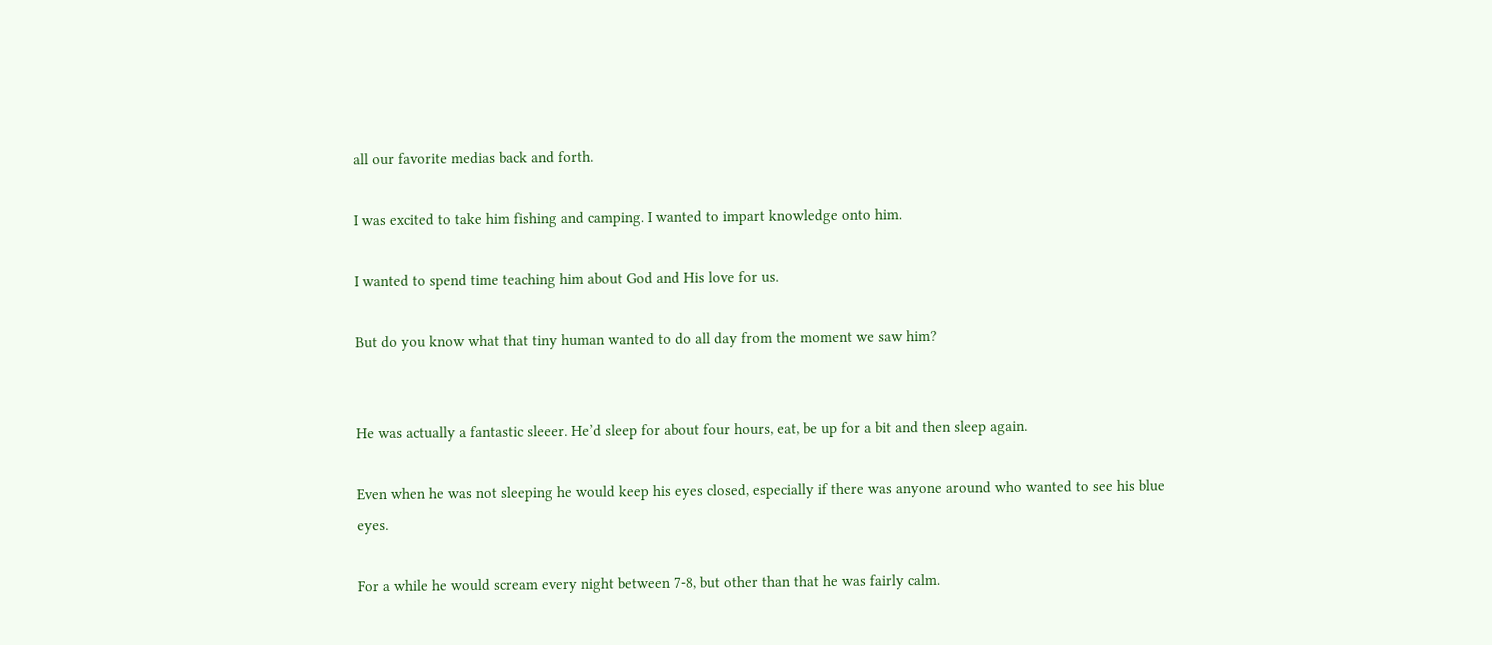all our favorite medias back and forth.

I was excited to take him fishing and camping. I wanted to impart knowledge onto him.

I wanted to spend time teaching him about God and His love for us.

But do you know what that tiny human wanted to do all day from the moment we saw him?


He was actually a fantastic sleeer. He’d sleep for about four hours, eat, be up for a bit and then sleep again.

Even when he was not sleeping he would keep his eyes closed, especially if there was anyone around who wanted to see his blue eyes.

For a while he would scream every night between 7-8, but other than that he was fairly calm.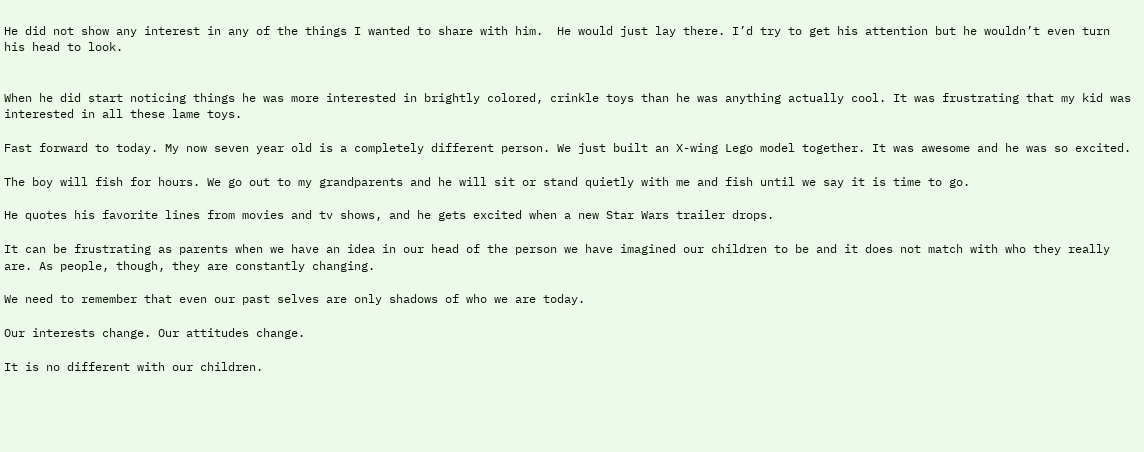He did not show any interest in any of the things I wanted to share with him.  He would just lay there. I’d try to get his attention but he wouldn’t even turn his head to look.


When he did start noticing things he was more interested in brightly colored, crinkle toys than he was anything actually cool. It was frustrating that my kid was interested in all these lame toys.

Fast forward to today. My now seven year old is a completely different person. We just built an X-wing Lego model together. It was awesome and he was so excited.

The boy will fish for hours. We go out to my grandparents and he will sit or stand quietly with me and fish until we say it is time to go.

He quotes his favorite lines from movies and tv shows, and he gets excited when a new Star Wars trailer drops.

It can be frustrating as parents when we have an idea in our head of the person we have imagined our children to be and it does not match with who they really are. As people, though, they are constantly changing.

We need to remember that even our past selves are only shadows of who we are today.

Our interests change. Our attitudes change.

It is no different with our children.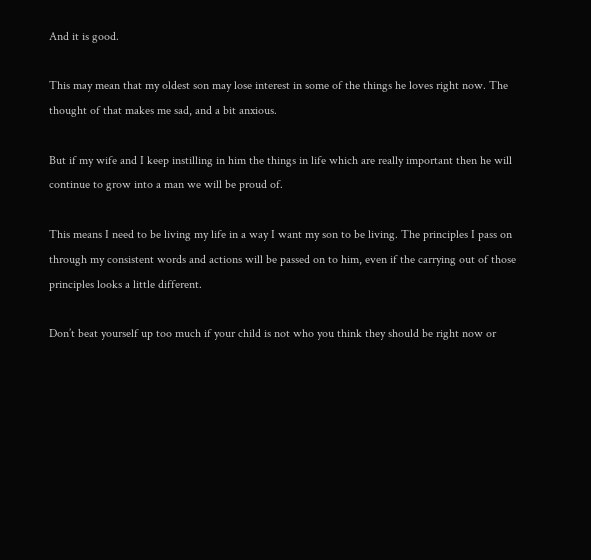And it is good.

This may mean that my oldest son may lose interest in some of the things he loves right now. The thought of that makes me sad, and a bit anxious.

But if my wife and I keep instilling in him the things in life which are really important then he will continue to grow into a man we will be proud of.

This means I need to be living my life in a way I want my son to be living. The principles I pass on through my consistent words and actions will be passed on to him, even if the carrying out of those principles looks a little different.

Don’t beat yourself up too much if your child is not who you think they should be right now or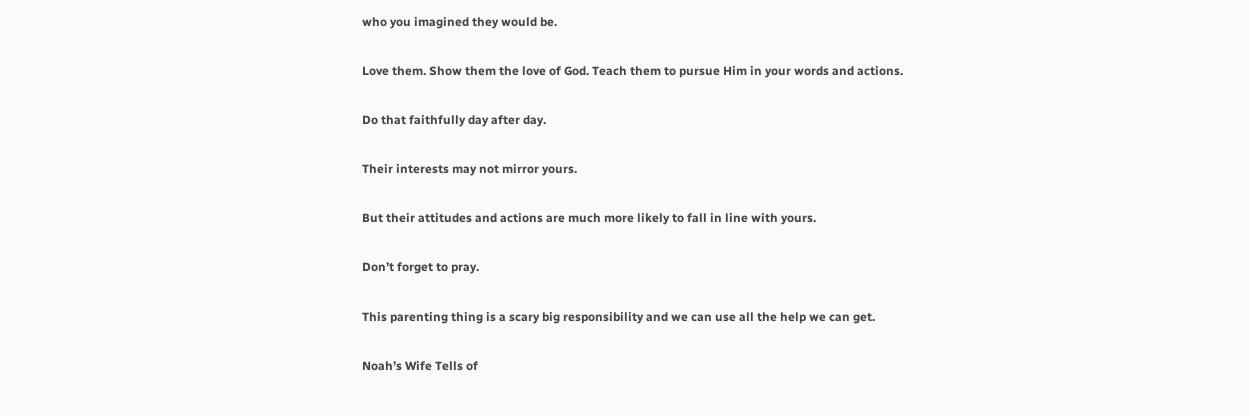who you imagined they would be.

Love them. Show them the love of God. Teach them to pursue Him in your words and actions.

Do that faithfully day after day.

Their interests may not mirror yours.

But their attitudes and actions are much more likely to fall in line with yours.

Don’t forget to pray.

This parenting thing is a scary big responsibility and we can use all the help we can get.

Noah’s Wife Tells of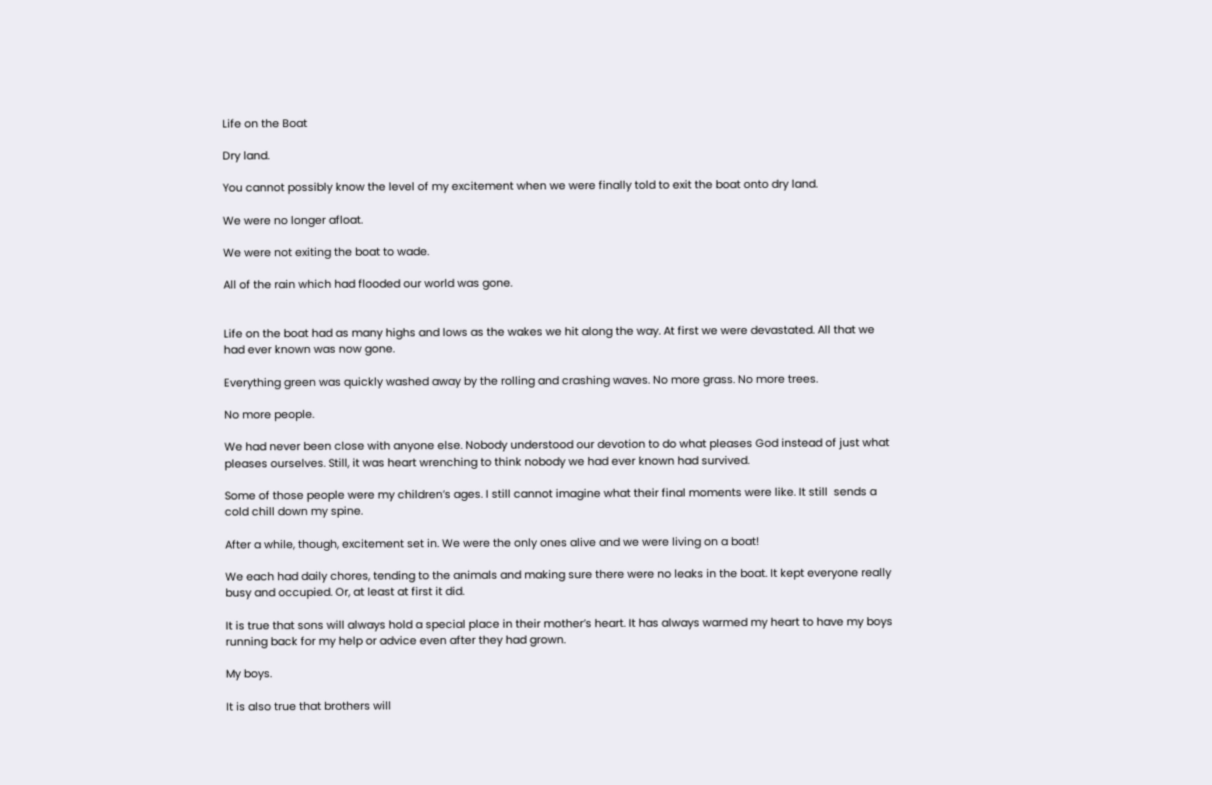Life on the Boat

Dry land.

You cannot possibly know the level of my excitement when we were finally told to exit the boat onto dry land.

We were no longer afloat.

We were not exiting the boat to wade.

All of the rain which had flooded our world was gone.


Life on the boat had as many highs and lows as the wakes we hit along the way. At first we were devastated. All that we had ever known was now gone.

Everything green was quickly washed away by the rolling and crashing waves. No more grass. No more trees.

No more people.

We had never been close with anyone else. Nobody understood our devotion to do what pleases God instead of just what pleases ourselves. Still, it was heart wrenching to think nobody we had ever known had survived.

Some of those people were my children’s ages. I still cannot imagine what their final moments were like. It still  sends a cold chill down my spine.

After a while, though, excitement set in. We were the only ones alive and we were living on a boat!

We each had daily chores, tending to the animals and making sure there were no leaks in the boat. It kept everyone really busy and occupied. Or, at least at first it did.

It is true that sons will always hold a special place in their mother’s heart. It has always warmed my heart to have my boys running back for my help or advice even after they had grown.

My boys.

It is also true that brothers will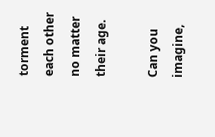torment each other no matter their age.

Can you imagine,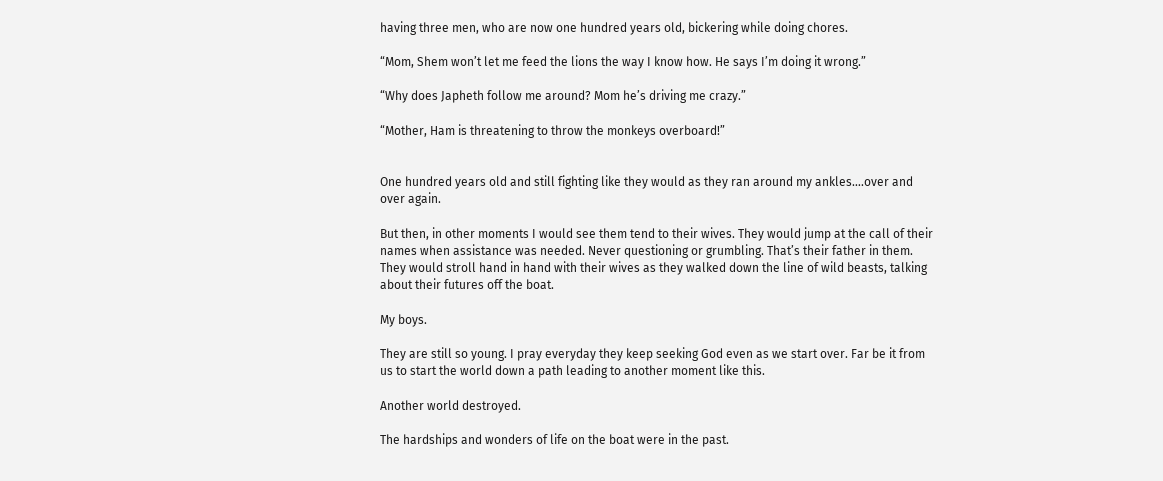having three men, who are now one hundred years old, bickering while doing chores.

“Mom, Shem won’t let me feed the lions the way I know how. He says I’m doing it wrong.”

“Why does Japheth follow me around? Mom he’s driving me crazy.”

“Mother, Ham is threatening to throw the monkeys overboard!”


One hundred years old and still fighting like they would as they ran around my ankles….over and over again.

But then, in other moments I would see them tend to their wives. They would jump at the call of their names when assistance was needed. Never questioning or grumbling. That’s their father in them. They would stroll hand in hand with their wives as they walked down the line of wild beasts, talking about their futures off the boat.

My boys.

They are still so young. I pray everyday they keep seeking God even as we start over. Far be it from us to start the world down a path leading to another moment like this.

Another world destroyed.

The hardships and wonders of life on the boat were in the past.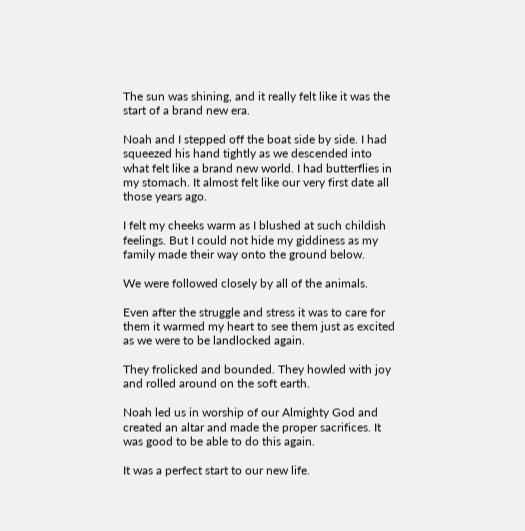The sun was shining, and it really felt like it was the start of a brand new era.

Noah and I stepped off the boat side by side. I had squeezed his hand tightly as we descended into what felt like a brand new world. I had butterflies in my stomach. It almost felt like our very first date all those years ago.

I felt my cheeks warm as I blushed at such childish feelings. But I could not hide my giddiness as my family made their way onto the ground below.

We were followed closely by all of the animals.

Even after the struggle and stress it was to care for them it warmed my heart to see them just as excited as we were to be landlocked again.

They frolicked and bounded. They howled with joy and rolled around on the soft earth.

Noah led us in worship of our Almighty God and created an altar and made the proper sacrifices. It was good to be able to do this again.

It was a perfect start to our new life.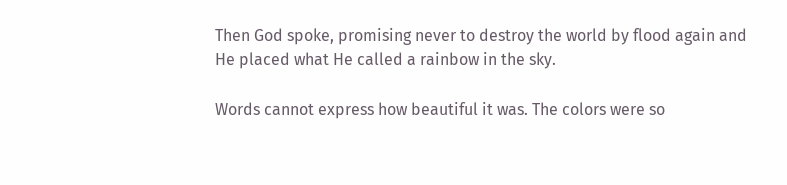Then God spoke, promising never to destroy the world by flood again and He placed what He called a rainbow in the sky.

Words cannot express how beautiful it was. The colors were so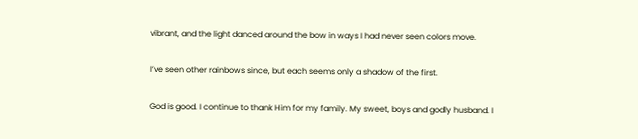vibrant, and the light danced around the bow in ways I had never seen colors move.

I’ve seen other rainbows since, but each seems only a shadow of the first.

God is good. I continue to thank Him for my family. My sweet, boys and godly husband. I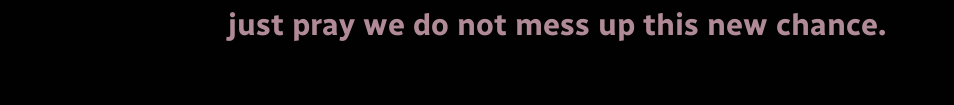just pray we do not mess up this new chance.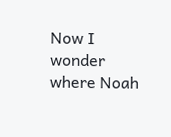Now I wonder where Noah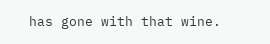has gone with that wine.